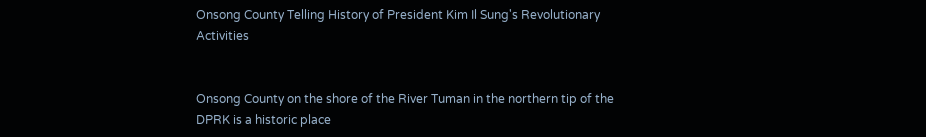Onsong County Telling History of President Kim Il Sung's Revolutionary Activities


Onsong County on the shore of the River Tuman in the northern tip of the DPRK is a historic place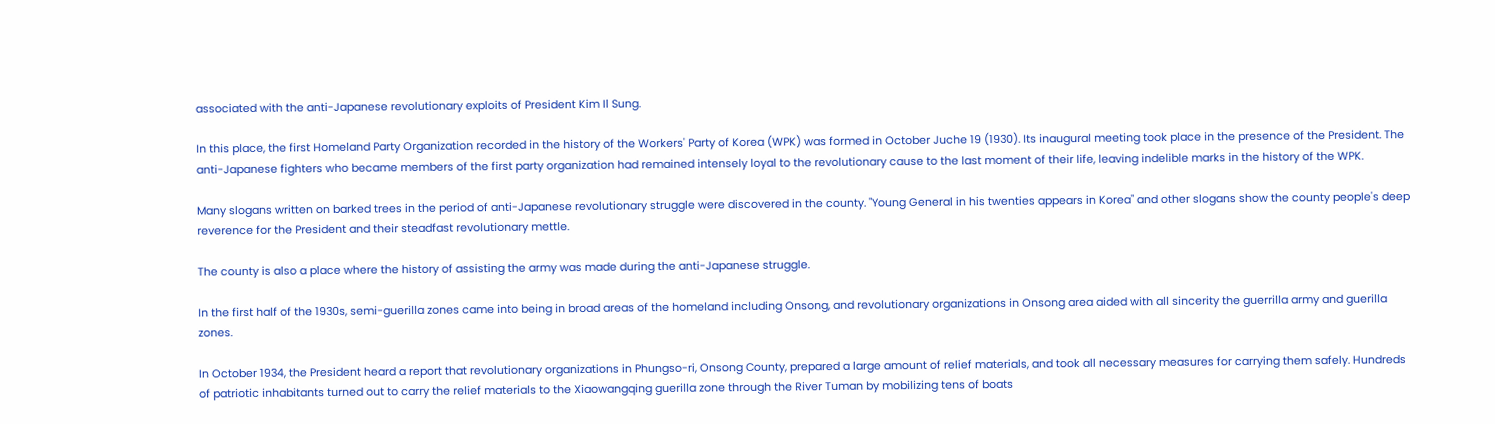associated with the anti-Japanese revolutionary exploits of President Kim Il Sung.

In this place, the first Homeland Party Organization recorded in the history of the Workers' Party of Korea (WPK) was formed in October Juche 19 (1930). Its inaugural meeting took place in the presence of the President. The anti-Japanese fighters who became members of the first party organization had remained intensely loyal to the revolutionary cause to the last moment of their life, leaving indelible marks in the history of the WPK.

Many slogans written on barked trees in the period of anti-Japanese revolutionary struggle were discovered in the county. "Young General in his twenties appears in Korea" and other slogans show the county people's deep reverence for the President and their steadfast revolutionary mettle.

The county is also a place where the history of assisting the army was made during the anti-Japanese struggle.

In the first half of the 1930s, semi-guerilla zones came into being in broad areas of the homeland including Onsong, and revolutionary organizations in Onsong area aided with all sincerity the guerrilla army and guerilla zones.

In October 1934, the President heard a report that revolutionary organizations in Phungso-ri, Onsong County, prepared a large amount of relief materials, and took all necessary measures for carrying them safely. Hundreds of patriotic inhabitants turned out to carry the relief materials to the Xiaowangqing guerilla zone through the River Tuman by mobilizing tens of boats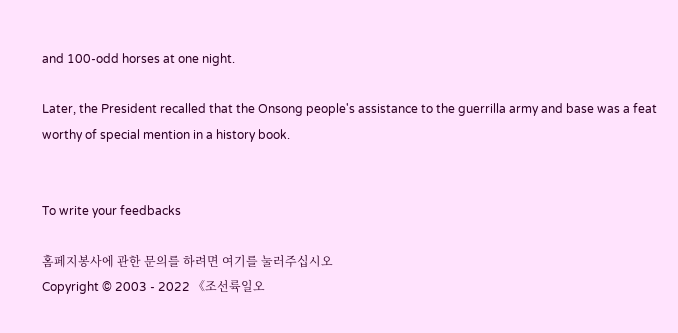and 100-odd horses at one night.

Later, the President recalled that the Onsong people's assistance to the guerrilla army and base was a feat worthy of special mention in a history book.


To write your feedbacks

홈페지봉사에 관한 문의를 하려면 여기를 눌러주십시오
Copyright © 2003 - 2022 《조선륙일오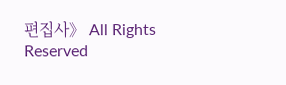편집사》 All Rights Reserved